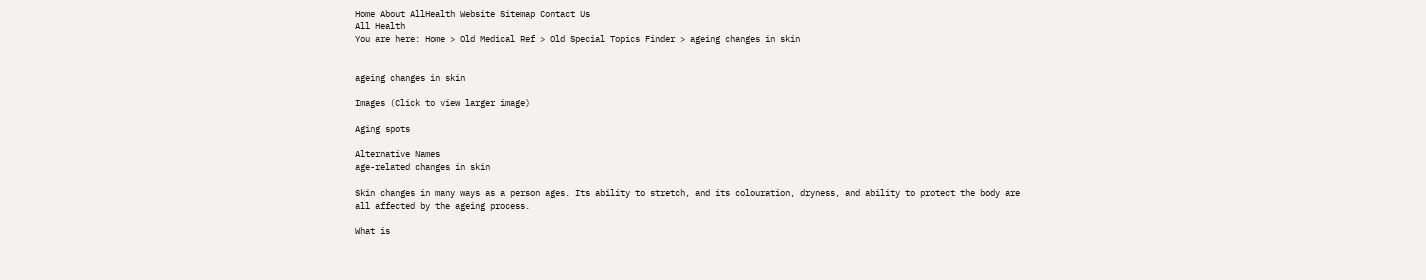Home About AllHealth Website Sitemap Contact Us
All Health
You are here: Home > Old Medical Ref > Old Special Topics Finder > ageing changes in skin


ageing changes in skin

Images (Click to view larger image)

Aging spots

Alternative Names
age-related changes in skin

Skin changes in many ways as a person ages. Its ability to stretch, and its colouration, dryness, and ability to protect the body are all affected by the ageing process.

What is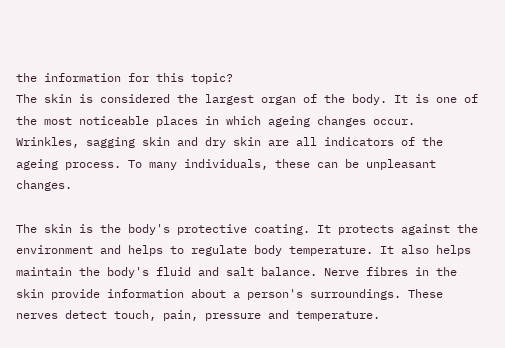the information for this topic?
The skin is considered the largest organ of the body. It is one of the most noticeable places in which ageing changes occur. Wrinkles, sagging skin and dry skin are all indicators of the ageing process. To many individuals, these can be unpleasant changes.

The skin is the body's protective coating. It protects against the environment and helps to regulate body temperature. It also helps maintain the body's fluid and salt balance. Nerve fibres in the skin provide information about a person's surroundings. These nerves detect touch, pain, pressure and temperature.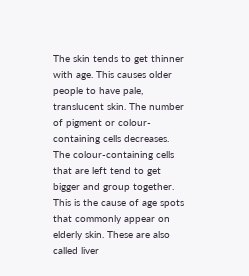The skin tends to get thinner with age. This causes older people to have pale, translucent skin. The number of pigment or colour-containing cells decreases. The colour-containing cells that are left tend to get bigger and group together. This is the cause of age spots that commonly appear on elderly skin. These are also called liver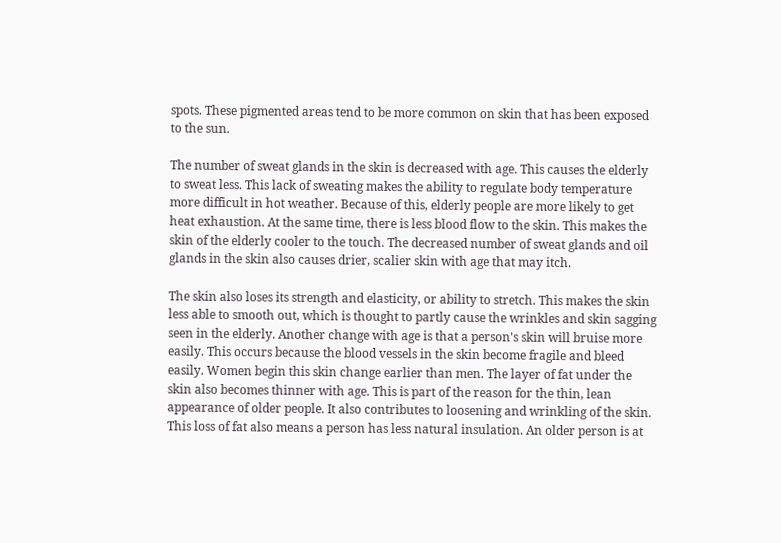spots. These pigmented areas tend to be more common on skin that has been exposed to the sun.

The number of sweat glands in the skin is decreased with age. This causes the elderly to sweat less. This lack of sweating makes the ability to regulate body temperature more difficult in hot weather. Because of this, elderly people are more likely to get heat exhaustion. At the same time, there is less blood flow to the skin. This makes the skin of the elderly cooler to the touch. The decreased number of sweat glands and oil glands in the skin also causes drier, scalier skin with age that may itch.

The skin also loses its strength and elasticity, or ability to stretch. This makes the skin less able to smooth out, which is thought to partly cause the wrinkles and skin sagging seen in the elderly. Another change with age is that a person's skin will bruise more easily. This occurs because the blood vessels in the skin become fragile and bleed easily. Women begin this skin change earlier than men. The layer of fat under the skin also becomes thinner with age. This is part of the reason for the thin, lean appearance of older people. It also contributes to loosening and wrinkling of the skin. This loss of fat also means a person has less natural insulation. An older person is at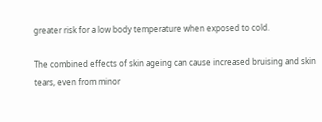greater risk for a low body temperature when exposed to cold.

The combined effects of skin ageing can cause increased bruising and skin tears, even from minor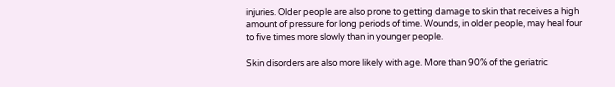injuries. Older people are also prone to getting damage to skin that receives a high amount of pressure for long periods of time. Wounds, in older people, may heal four to five times more slowly than in younger people.

Skin disorders are also more likely with age. More than 90% of the geriatric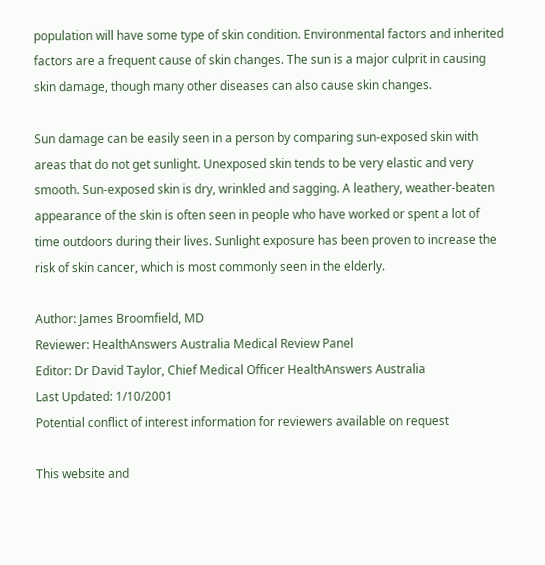population will have some type of skin condition. Environmental factors and inherited factors are a frequent cause of skin changes. The sun is a major culprit in causing skin damage, though many other diseases can also cause skin changes.

Sun damage can be easily seen in a person by comparing sun-exposed skin with areas that do not get sunlight. Unexposed skin tends to be very elastic and very smooth. Sun-exposed skin is dry, wrinkled and sagging. A leathery, weather-beaten appearance of the skin is often seen in people who have worked or spent a lot of time outdoors during their lives. Sunlight exposure has been proven to increase the risk of skin cancer, which is most commonly seen in the elderly.

Author: James Broomfield, MD
Reviewer: HealthAnswers Australia Medical Review Panel
Editor: Dr David Taylor, Chief Medical Officer HealthAnswers Australia
Last Updated: 1/10/2001
Potential conflict of interest information for reviewers available on request

This website and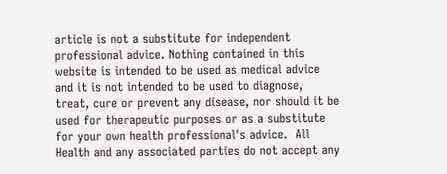article is not a substitute for independent professional advice. Nothing contained in this website is intended to be used as medical advice and it is not intended to be used to diagnose, treat, cure or prevent any disease, nor should it be used for therapeutic purposes or as a substitute for your own health professional's advice.  All Health and any associated parties do not accept any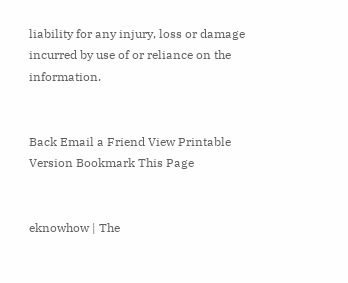liability for any injury, loss or damage incurred by use of or reliance on the information.


Back Email a Friend View Printable Version Bookmark This Page


eknowhow | The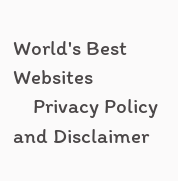World's Best Websites
    Privacy Policy and Disclaimer